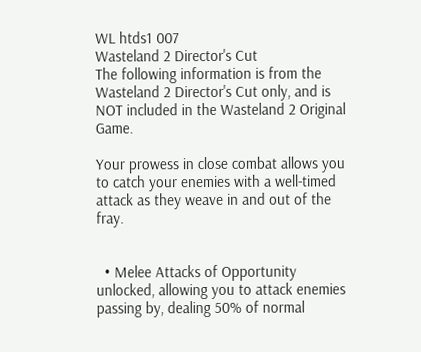WL htds1 007
Wasteland 2 Director's Cut
The following information is from the Wasteland 2 Director's Cut only, and is NOT included in the Wasteland 2 Original Game.

Your prowess in close combat allows you to catch your enemies with a well-timed attack as they weave in and out of the fray.


  • Melee Attacks of Opportunity unlocked, allowing you to attack enemies passing by, dealing 50% of normal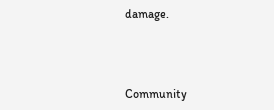damage.



Community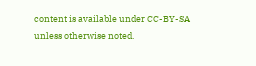content is available under CC-BY-SA unless otherwise noted.